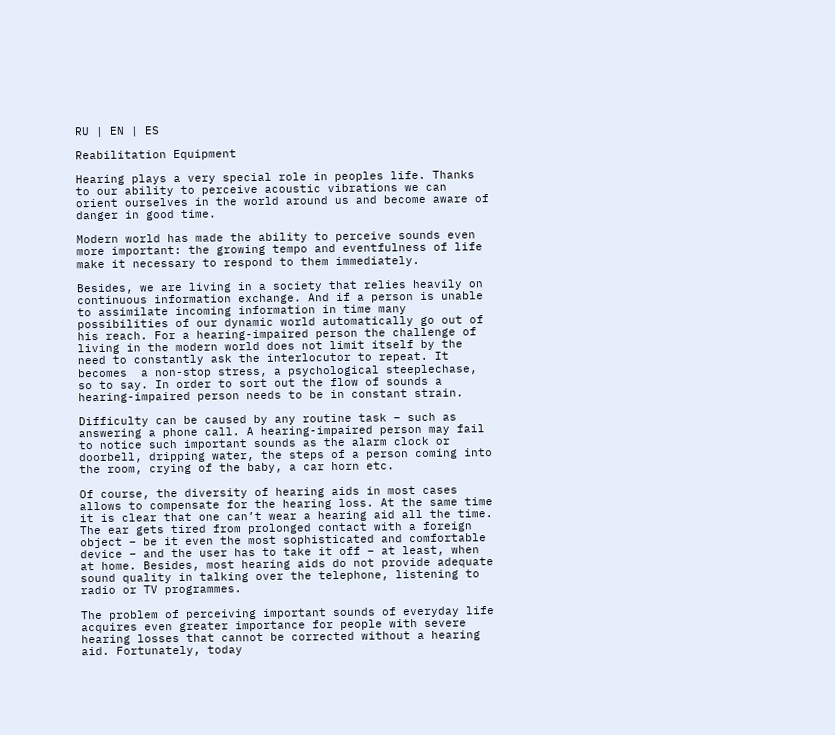RU | EN | ES

Reabilitation Equipment

Hearing plays a very special role in peoples life. Thanks to our ability to perceive acoustic vibrations we can orient ourselves in the world around us and become aware of danger in good time.

Modern world has made the ability to perceive sounds even more important: the growing tempo and eventfulness of life make it necessary to respond to them immediately.

Besides, we are living in a society that relies heavily on continuous information exchange. And if a person is unable to assimilate incoming information in time many possibilities of our dynamic world automatically go out of his reach. For a hearing-impaired person the challenge of living in the modern world does not limit itself by the need to constantly ask the interlocutor to repeat. It becomes  a non-stop stress, a psychological steeplechase, so to say. In order to sort out the flow of sounds a hearing-impaired person needs to be in constant strain.

Difficulty can be caused by any routine task – such as answering a phone call. A hearing-impaired person may fail to notice such important sounds as the alarm clock or doorbell, dripping water, the steps of a person coming into the room, crying of the baby, a car horn etc.

Of course, the diversity of hearing aids in most cases allows to compensate for the hearing loss. At the same time it is clear that one can’t wear a hearing aid all the time. The ear gets tired from prolonged contact with a foreign object – be it even the most sophisticated and comfortable device – and the user has to take it off – at least, when at home. Besides, most hearing aids do not provide adequate sound quality in talking over the telephone, listening to radio or TV programmes.

The problem of perceiving important sounds of everyday life acquires even greater importance for people with severe hearing losses that cannot be corrected without a hearing aid. Fortunately, today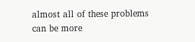almost all of these problems can be more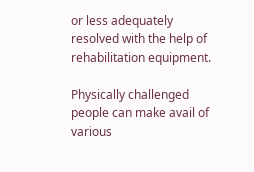or less adequately resolved with the help of rehabilitation equipment.

Physically challenged people can make avail of various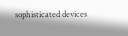sophisticated devices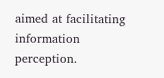aimed at facilitating information perception.